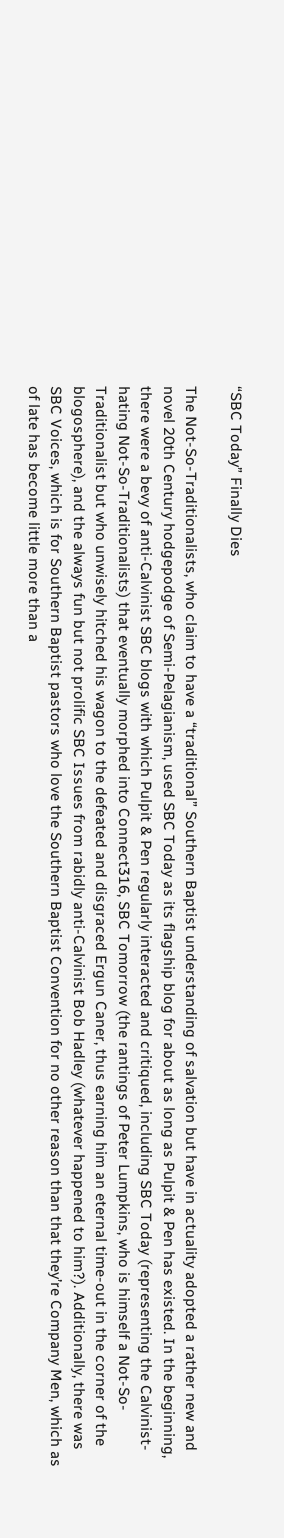“SBC Today” Finally Dies

The Not-So-Traditionalists, who claim to have a “traditional” Southern Baptist understanding of salvation but have in actuality adopted a rather new and novel 20th Century hodgepodge of Semi-Pelagianism, used SBC Today as its flagship blog for about as long as Pulpit & Pen has existed. In the beginning, there were a bevy of anti-Calvinist SBC blogs with which Pulpit & Pen regularly interacted and critiqued, including SBC Today (representing the Calvinist-hating Not-So-Traditionalists) that eventually morphed into Connect316, SBC Tomorrow (the rantings of Peter Lumpkins, who is himself a Not-So-Traditionalist but who unwisely hitched his wagon to the defeated and disgraced Ergun Caner, thus earning him an eternal time-out in the corner of the blogosphere), and the always fun but not prolific SBC Issues from rabidly anti-Calvinist Bob Hadley (whatever happened to him?). Additionally, there was SBC Voices, which is for Southern Baptist pastors who love the Southern Baptist Convention for no other reason than that they’re Company Men, which as of late has become little more than a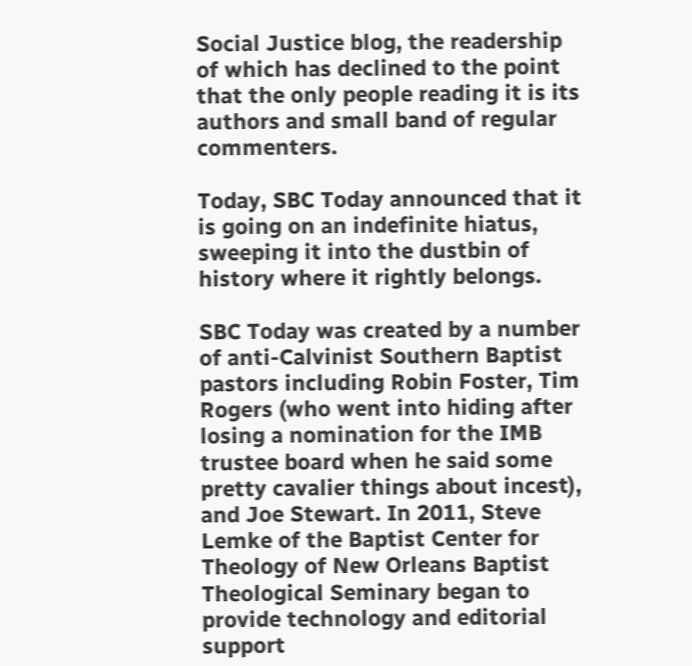Social Justice blog, the readership of which has declined to the point that the only people reading it is its authors and small band of regular commenters.

Today, SBC Today announced that it is going on an indefinite hiatus, sweeping it into the dustbin of history where it rightly belongs.

SBC Today was created by a number of anti-Calvinist Southern Baptist pastors including Robin Foster, Tim Rogers (who went into hiding after losing a nomination for the IMB trustee board when he said some pretty cavalier things about incest), and Joe Stewart. In 2011, Steve Lemke of the Baptist Center for Theology of New Orleans Baptist Theological Seminary began to provide technology and editorial support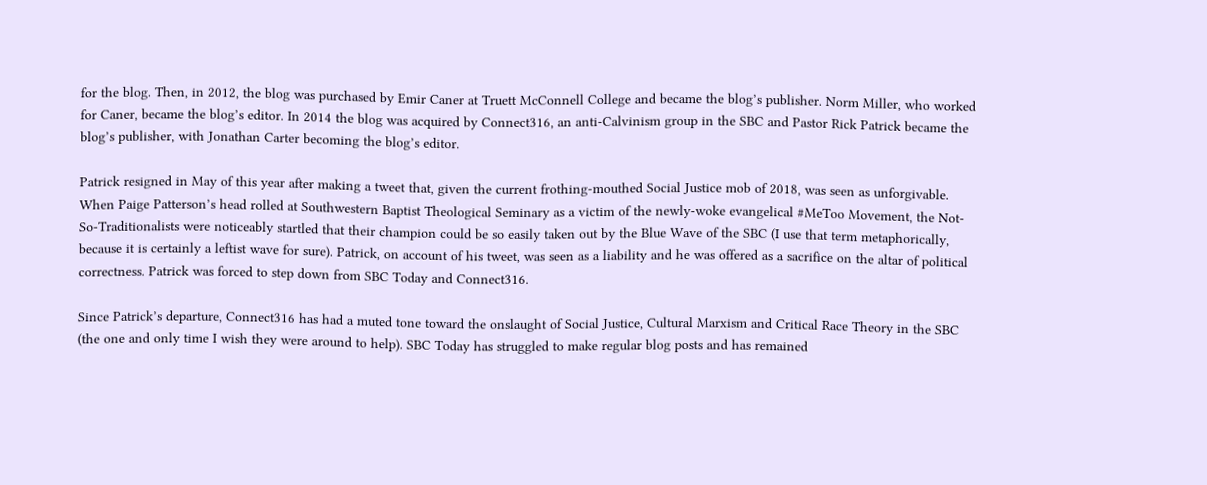for the blog. Then, in 2012, the blog was purchased by Emir Caner at Truett McConnell College and became the blog’s publisher. Norm Miller, who worked for Caner, became the blog’s editor. In 2014 the blog was acquired by Connect316, an anti-Calvinism group in the SBC and Pastor Rick Patrick became the blog’s publisher, with Jonathan Carter becoming the blog’s editor.

Patrick resigned in May of this year after making a tweet that, given the current frothing-mouthed Social Justice mob of 2018, was seen as unforgivable. When Paige Patterson’s head rolled at Southwestern Baptist Theological Seminary as a victim of the newly-woke evangelical #MeToo Movement, the Not-So-Traditionalists were noticeably startled that their champion could be so easily taken out by the Blue Wave of the SBC (I use that term metaphorically, because it is certainly a leftist wave for sure). Patrick, on account of his tweet, was seen as a liability and he was offered as a sacrifice on the altar of political correctness. Patrick was forced to step down from SBC Today and Connect316.

Since Patrick’s departure, Connect316 has had a muted tone toward the onslaught of Social Justice, Cultural Marxism and Critical Race Theory in the SBC (the one and only time I wish they were around to help). SBC Today has struggled to make regular blog posts and has remained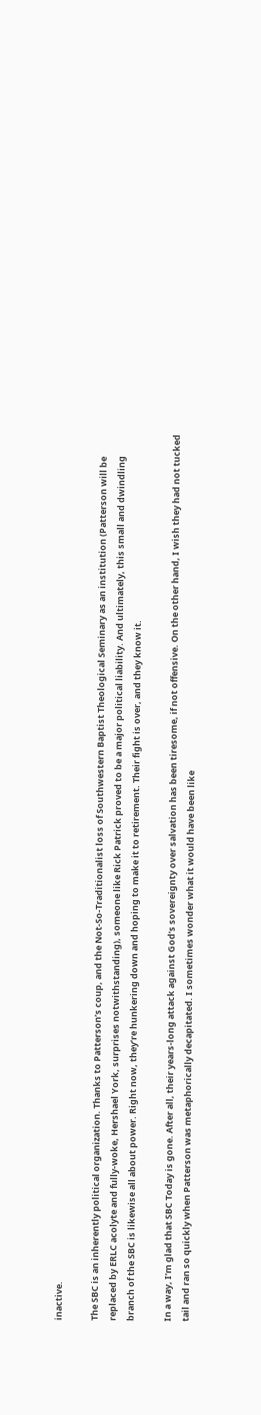inactive.

The SBC is an inherently political organization. Thanks to Patterson’s coup, and the Not-So-Traditionalist loss of Southwestern Baptist Theological Seminary as an institution (Patterson will be replaced by ERLC acolyte and fully-woke, Hershael York, surprises notwithstanding), someone like Rick Patrick proved to be a major political liability. And ultimately, this small and dwindling branch of the SBC is likewise all about power. Right now, they’re hunkering down and hoping to make it to retirement. Their fight is over, and they know it.

In a way, I’m glad that SBC Today is gone. After all, their years-long attack against God’s sovereignty over salvation has been tiresome, if not offensive. On the other hand, I wish they had not tucked tail and ran so quickly when Patterson was metaphorically decapitated. I sometimes wonder what it would have been like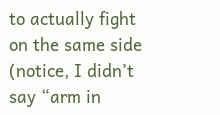to actually fight on the same side (notice, I didn’t say “arm in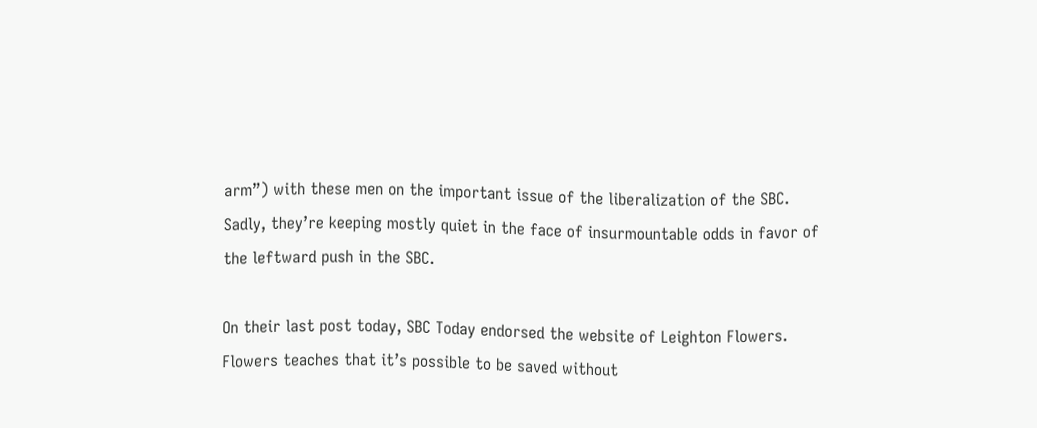arm”) with these men on the important issue of the liberalization of the SBC. Sadly, they’re keeping mostly quiet in the face of insurmountable odds in favor of the leftward push in the SBC.

On their last post today, SBC Today endorsed the website of Leighton Flowers. Flowers teaches that it’s possible to be saved without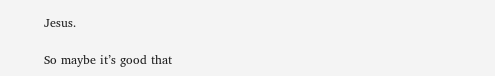Jesus.

So maybe it’s good that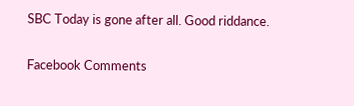SBC Today is gone after all. Good riddance.

Facebook Comments